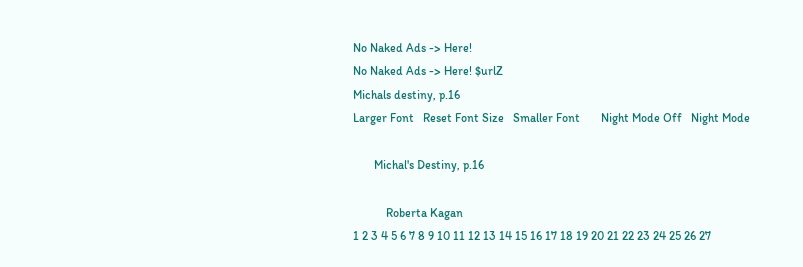No Naked Ads -> Here!
No Naked Ads -> Here! $urlZ
Michals destiny, p.16
Larger Font   Reset Font Size   Smaller Font       Night Mode Off   Night Mode

       Michal's Destiny, p.16

           Roberta Kagan
1 2 3 4 5 6 7 8 9 10 11 12 13 14 15 16 17 18 19 20 21 22 23 24 25 26 27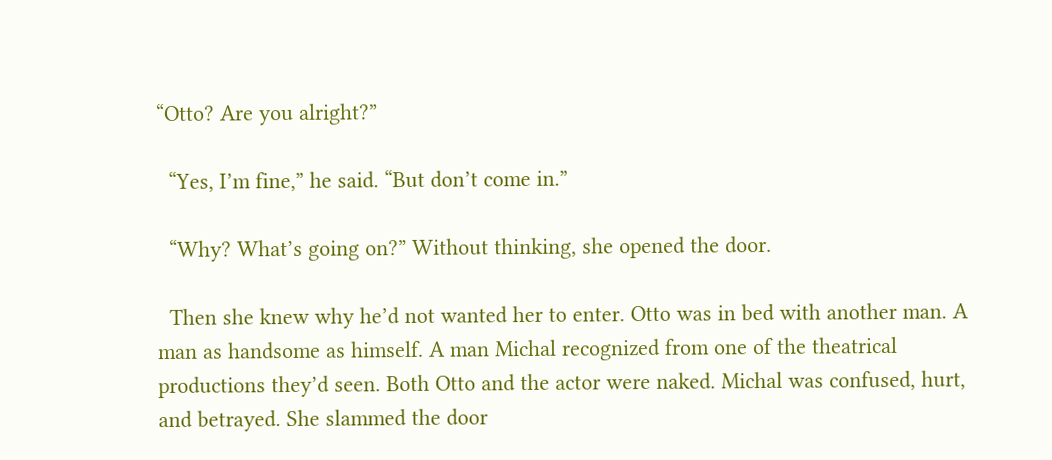“Otto? Are you alright?”

  “Yes, I’m fine,” he said. “But don’t come in.”

  “Why? What’s going on?” Without thinking, she opened the door.

  Then she knew why he’d not wanted her to enter. Otto was in bed with another man. A man as handsome as himself. A man Michal recognized from one of the theatrical productions they’d seen. Both Otto and the actor were naked. Michal was confused, hurt, and betrayed. She slammed the door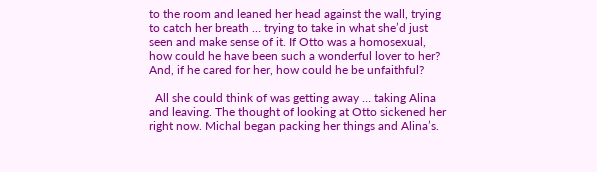to the room and leaned her head against the wall, trying to catch her breath … trying to take in what she’d just seen and make sense of it. If Otto was a homosexual, how could he have been such a wonderful lover to her? And, if he cared for her, how could he be unfaithful?

  All she could think of was getting away … taking Alina and leaving. The thought of looking at Otto sickened her right now. Michal began packing her things and Alina’s.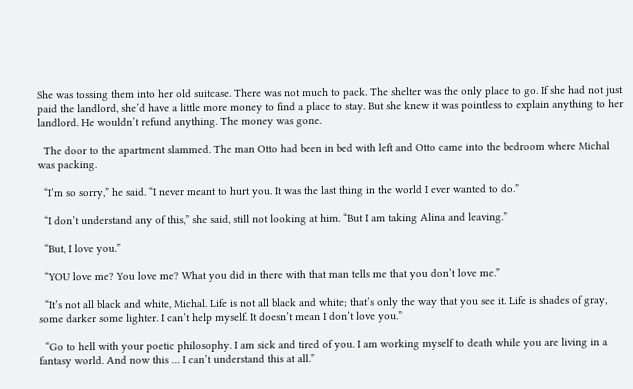She was tossing them into her old suitcase. There was not much to pack. The shelter was the only place to go. If she had not just paid the landlord, she’d have a little more money to find a place to stay. But she knew it was pointless to explain anything to her landlord. He wouldn’t refund anything. The money was gone.

  The door to the apartment slammed. The man Otto had been in bed with left and Otto came into the bedroom where Michal was packing.

  “I’m so sorry,” he said. “I never meant to hurt you. It was the last thing in the world I ever wanted to do.”

  “I don’t understand any of this,” she said, still not looking at him. “But I am taking Alina and leaving.”

  “But, I love you.”

  “YOU love me? You love me? What you did in there with that man tells me that you don’t love me.”

  “It’s not all black and white, Michal. Life is not all black and white; that’s only the way that you see it. Life is shades of gray, some darker some lighter. I can’t help myself. It doesn’t mean I don’t love you.”

  “Go to hell with your poetic philosophy. I am sick and tired of you. I am working myself to death while you are living in a fantasy world. And now this … I can’t understand this at all.”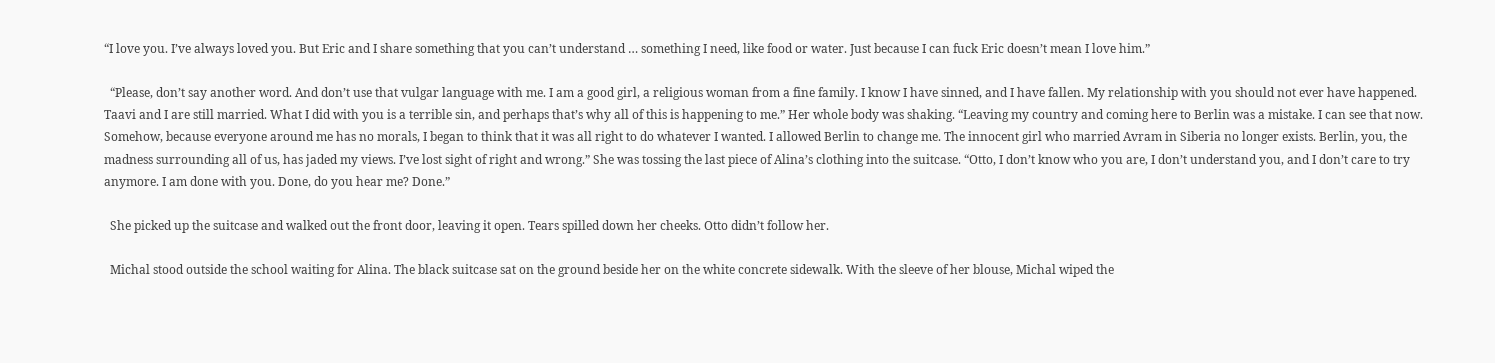“I love you. I’ve always loved you. But Eric and I share something that you can’t understand … something I need, like food or water. Just because I can fuck Eric doesn’t mean I love him.”

  “Please, don’t say another word. And don’t use that vulgar language with me. I am a good girl, a religious woman from a fine family. I know I have sinned, and I have fallen. My relationship with you should not ever have happened. Taavi and I are still married. What I did with you is a terrible sin, and perhaps that’s why all of this is happening to me.” Her whole body was shaking. “Leaving my country and coming here to Berlin was a mistake. I can see that now. Somehow, because everyone around me has no morals, I began to think that it was all right to do whatever I wanted. I allowed Berlin to change me. The innocent girl who married Avram in Siberia no longer exists. Berlin, you, the madness surrounding all of us, has jaded my views. I’ve lost sight of right and wrong.” She was tossing the last piece of Alina’s clothing into the suitcase. “Otto, I don’t know who you are, I don’t understand you, and I don’t care to try anymore. I am done with you. Done, do you hear me? Done.”

  She picked up the suitcase and walked out the front door, leaving it open. Tears spilled down her cheeks. Otto didn’t follow her.

  Michal stood outside the school waiting for Alina. The black suitcase sat on the ground beside her on the white concrete sidewalk. With the sleeve of her blouse, Michal wiped the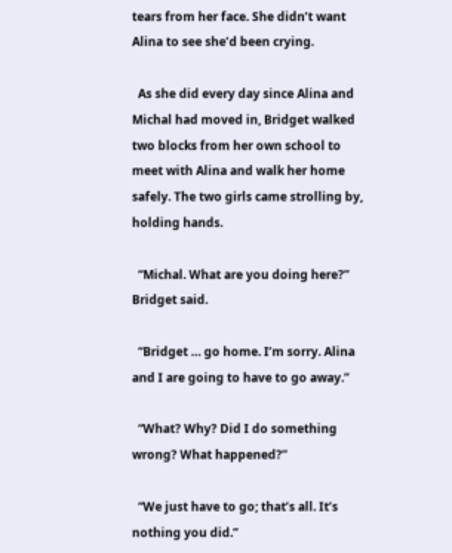tears from her face. She didn’t want Alina to see she’d been crying.

  As she did every day since Alina and Michal had moved in, Bridget walked two blocks from her own school to meet with Alina and walk her home safely. The two girls came strolling by, holding hands.

  “Michal. What are you doing here?” Bridget said.

  “Bridget … go home. I’m sorry. Alina and I are going to have to go away.”

  “What? Why? Did I do something wrong? What happened?”

  “We just have to go; that’s all. It’s nothing you did.”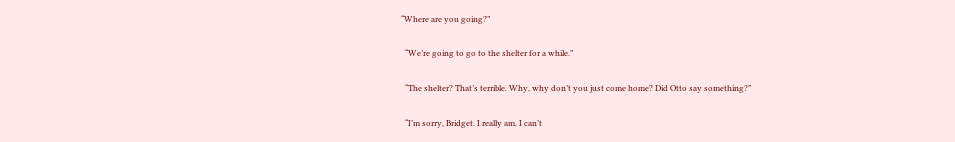“Where are you going?”

  “We’re going to go to the shelter for a while.”

  “The shelter? That’s terrible. Why, why don’t you just come home? Did Otto say something?”

  “I’m sorry, Bridget. I really am. I can’t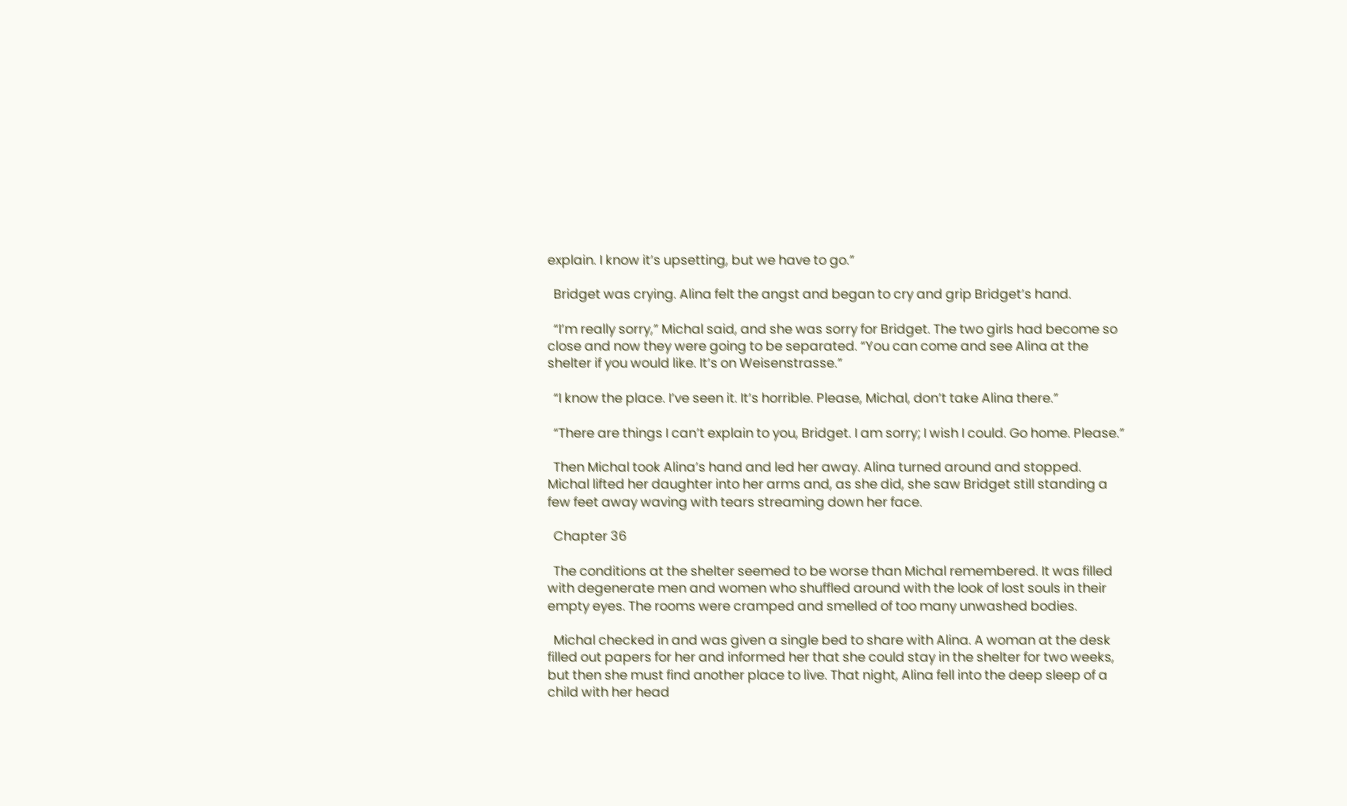explain. I know it’s upsetting, but we have to go.”

  Bridget was crying. Alina felt the angst and began to cry and grip Bridget’s hand.

  “I’m really sorry,” Michal said, and she was sorry for Bridget. The two girls had become so close and now they were going to be separated. “You can come and see Alina at the shelter if you would like. It’s on Weisenstrasse.”

  “I know the place. I’ve seen it. It’s horrible. Please, Michal, don’t take Alina there.”

  “There are things I can’t explain to you, Bridget. I am sorry; I wish I could. Go home. Please.”

  Then Michal took Alina’s hand and led her away. Alina turned around and stopped. Michal lifted her daughter into her arms and, as she did, she saw Bridget still standing a few feet away waving with tears streaming down her face.

  Chapter 36

  The conditions at the shelter seemed to be worse than Michal remembered. It was filled with degenerate men and women who shuffled around with the look of lost souls in their empty eyes. The rooms were cramped and smelled of too many unwashed bodies.

  Michal checked in and was given a single bed to share with Alina. A woman at the desk filled out papers for her and informed her that she could stay in the shelter for two weeks, but then she must find another place to live. That night, Alina fell into the deep sleep of a child with her head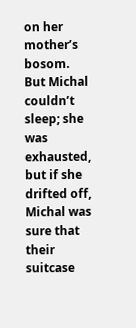on her mother’s bosom. But Michal couldn’t sleep; she was exhausted, but if she drifted off, Michal was sure that their suitcase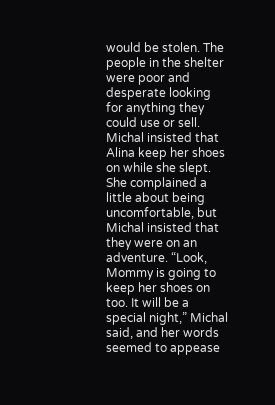would be stolen. The people in the shelter were poor and desperate looking for anything they could use or sell. Michal insisted that Alina keep her shoes on while she slept. She complained a little about being uncomfortable, but Michal insisted that they were on an adventure. “Look, Mommy is going to keep her shoes on too. It will be a special night,” Michal said, and her words seemed to appease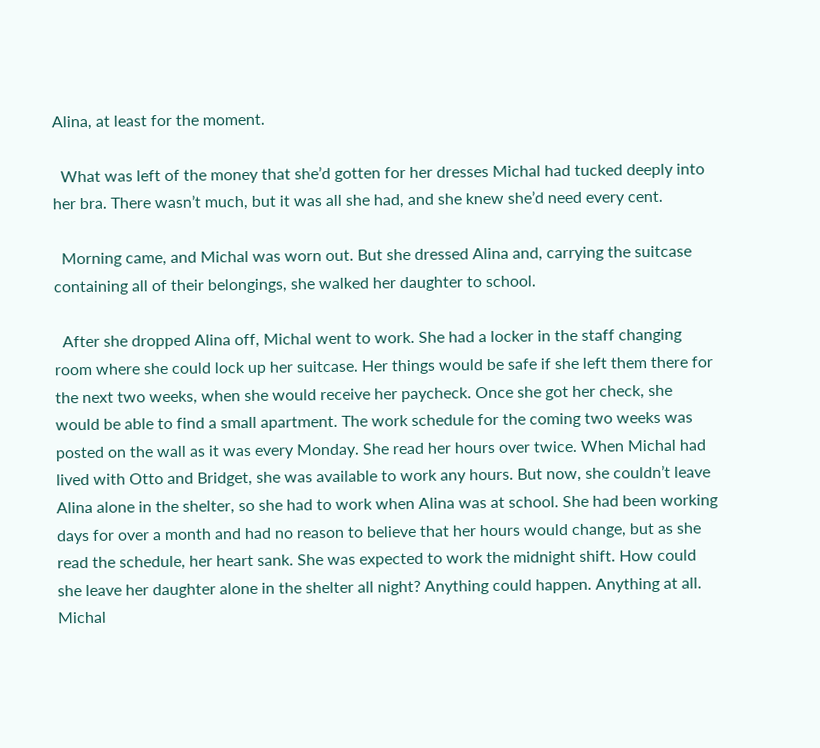Alina, at least for the moment.

  What was left of the money that she’d gotten for her dresses Michal had tucked deeply into her bra. There wasn’t much, but it was all she had, and she knew she’d need every cent.

  Morning came, and Michal was worn out. But she dressed Alina and, carrying the suitcase containing all of their belongings, she walked her daughter to school.

  After she dropped Alina off, Michal went to work. She had a locker in the staff changing room where she could lock up her suitcase. Her things would be safe if she left them there for the next two weeks, when she would receive her paycheck. Once she got her check, she would be able to find a small apartment. The work schedule for the coming two weeks was posted on the wall as it was every Monday. She read her hours over twice. When Michal had lived with Otto and Bridget, she was available to work any hours. But now, she couldn’t leave Alina alone in the shelter, so she had to work when Alina was at school. She had been working days for over a month and had no reason to believe that her hours would change, but as she read the schedule, her heart sank. She was expected to work the midnight shift. How could she leave her daughter alone in the shelter all night? Anything could happen. Anything at all. Michal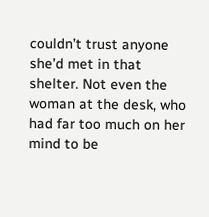couldn’t trust anyone she’d met in that shelter. Not even the woman at the desk, who had far too much on her mind to be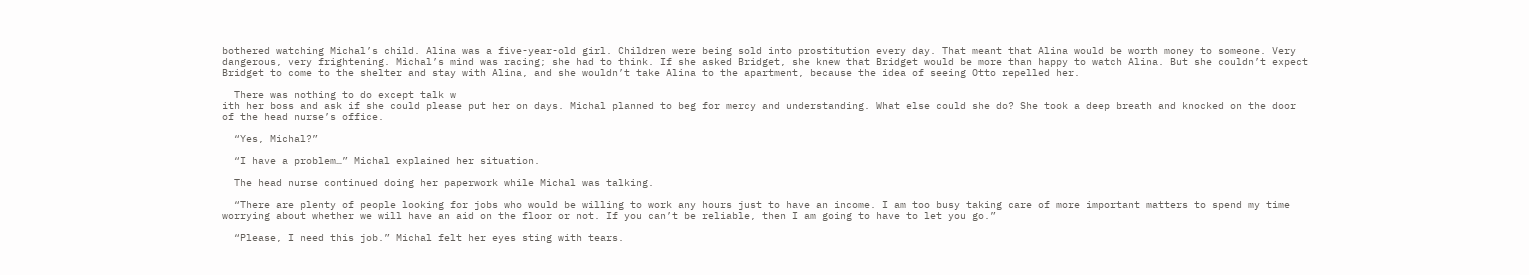bothered watching Michal’s child. Alina was a five-year-old girl. Children were being sold into prostitution every day. That meant that Alina would be worth money to someone. Very dangerous, very frightening. Michal’s mind was racing; she had to think. If she asked Bridget, she knew that Bridget would be more than happy to watch Alina. But she couldn’t expect Bridget to come to the shelter and stay with Alina, and she wouldn’t take Alina to the apartment, because the idea of seeing Otto repelled her.

  There was nothing to do except talk w
ith her boss and ask if she could please put her on days. Michal planned to beg for mercy and understanding. What else could she do? She took a deep breath and knocked on the door of the head nurse’s office.

  “Yes, Michal?”

  “I have a problem…” Michal explained her situation.

  The head nurse continued doing her paperwork while Michal was talking.

  “There are plenty of people looking for jobs who would be willing to work any hours just to have an income. I am too busy taking care of more important matters to spend my time worrying about whether we will have an aid on the floor or not. If you can’t be reliable, then I am going to have to let you go.”

  “Please, I need this job.” Michal felt her eyes sting with tears.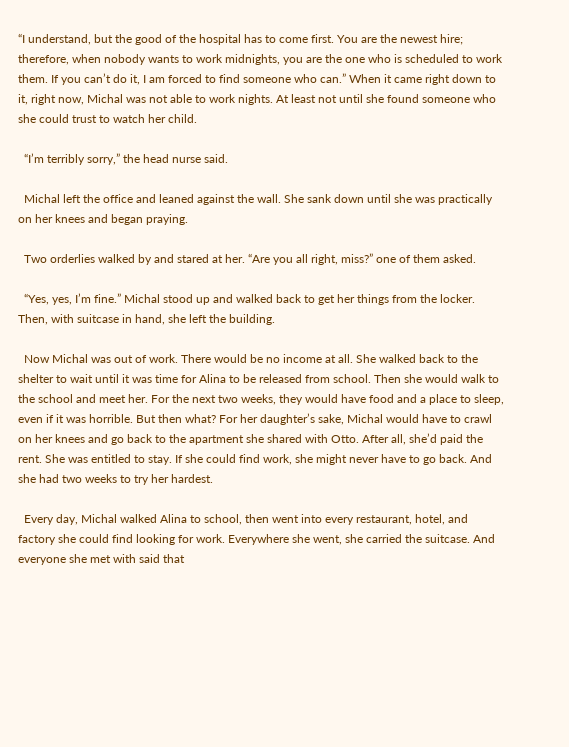“I understand, but the good of the hospital has to come first. You are the newest hire; therefore, when nobody wants to work midnights, you are the one who is scheduled to work them. If you can’t do it, I am forced to find someone who can.” When it came right down to it, right now, Michal was not able to work nights. At least not until she found someone who she could trust to watch her child.

  “I’m terribly sorry,” the head nurse said.

  Michal left the office and leaned against the wall. She sank down until she was practically on her knees and began praying.

  Two orderlies walked by and stared at her. “Are you all right, miss?” one of them asked.

  “Yes, yes, I’m fine.” Michal stood up and walked back to get her things from the locker. Then, with suitcase in hand, she left the building.

  Now Michal was out of work. There would be no income at all. She walked back to the shelter to wait until it was time for Alina to be released from school. Then she would walk to the school and meet her. For the next two weeks, they would have food and a place to sleep, even if it was horrible. But then what? For her daughter’s sake, Michal would have to crawl on her knees and go back to the apartment she shared with Otto. After all, she’d paid the rent. She was entitled to stay. If she could find work, she might never have to go back. And she had two weeks to try her hardest.

  Every day, Michal walked Alina to school, then went into every restaurant, hotel, and factory she could find looking for work. Everywhere she went, she carried the suitcase. And everyone she met with said that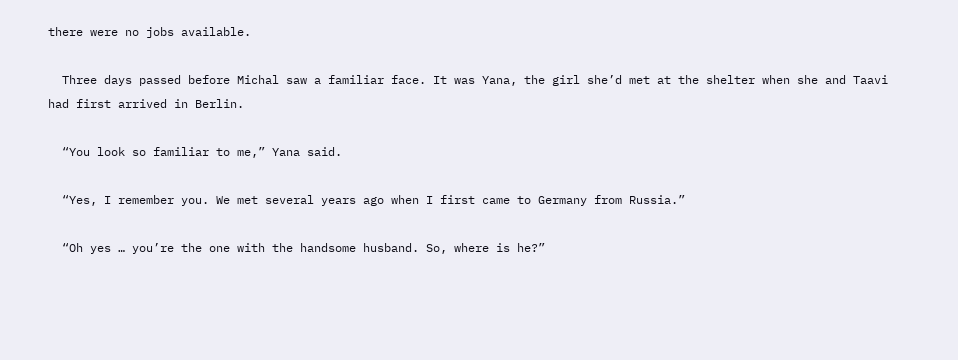there were no jobs available.

  Three days passed before Michal saw a familiar face. It was Yana, the girl she’d met at the shelter when she and Taavi had first arrived in Berlin.

  “You look so familiar to me,” Yana said.

  “Yes, I remember you. We met several years ago when I first came to Germany from Russia.”

  “Oh yes … you’re the one with the handsome husband. So, where is he?”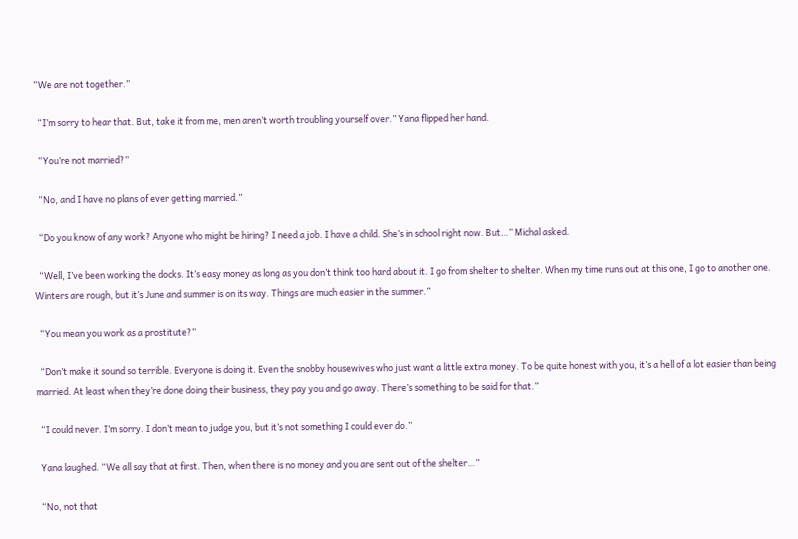“We are not together.”

  “I’m sorry to hear that. But, take it from me, men aren’t worth troubling yourself over.” Yana flipped her hand.

  “You’re not married?”

  “No, and I have no plans of ever getting married.”

  “Do you know of any work? Anyone who might be hiring? I need a job. I have a child. She’s in school right now. But…” Michal asked.

  “Well, I’ve been working the docks. It’s easy money as long as you don’t think too hard about it. I go from shelter to shelter. When my time runs out at this one, I go to another one. Winters are rough, but it’s June and summer is on its way. Things are much easier in the summer.”

  “You mean you work as a prostitute?”

  “Don’t make it sound so terrible. Everyone is doing it. Even the snobby housewives who just want a little extra money. To be quite honest with you, it’s a hell of a lot easier than being married. At least when they’re done doing their business, they pay you and go away. There’s something to be said for that.”

  “I could never. I’m sorry. I don’t mean to judge you, but it’s not something I could ever do.”

  Yana laughed. “We all say that at first. Then, when there is no money and you are sent out of the shelter…”

  “No, not that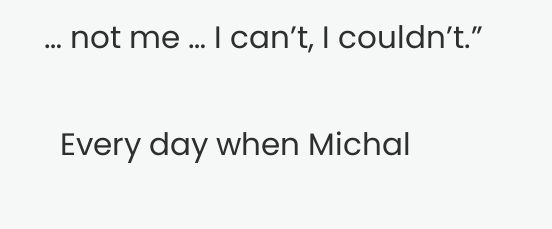… not me … I can’t, I couldn’t.”

  Every day when Michal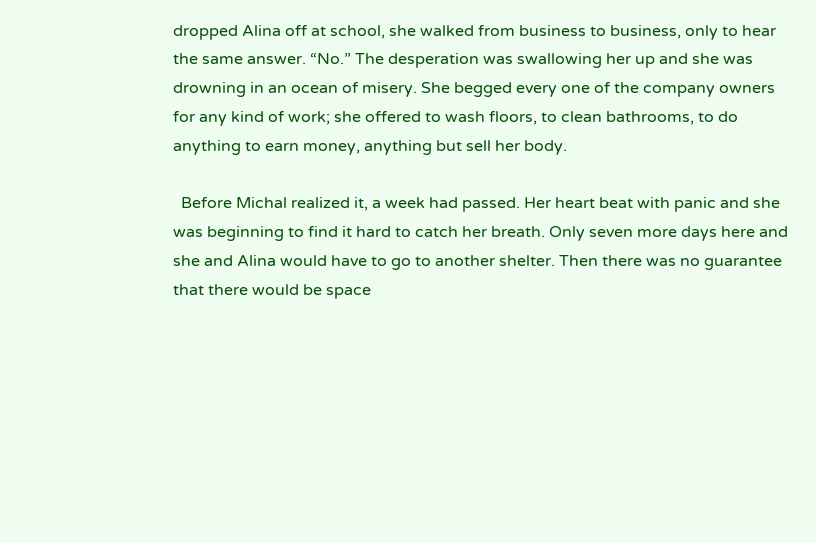dropped Alina off at school, she walked from business to business, only to hear the same answer. “No.” The desperation was swallowing her up and she was drowning in an ocean of misery. She begged every one of the company owners for any kind of work; she offered to wash floors, to clean bathrooms, to do anything to earn money, anything but sell her body.

  Before Michal realized it, a week had passed. Her heart beat with panic and she was beginning to find it hard to catch her breath. Only seven more days here and she and Alina would have to go to another shelter. Then there was no guarantee that there would be space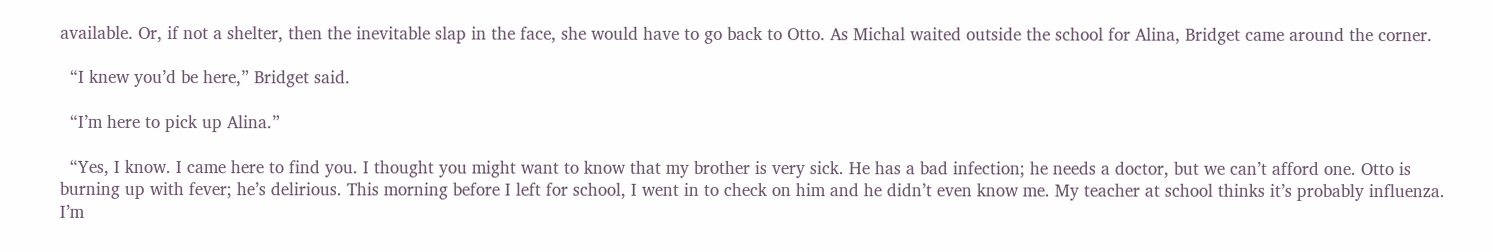available. Or, if not a shelter, then the inevitable slap in the face, she would have to go back to Otto. As Michal waited outside the school for Alina, Bridget came around the corner.

  “I knew you’d be here,” Bridget said.

  “I’m here to pick up Alina.”

  “Yes, I know. I came here to find you. I thought you might want to know that my brother is very sick. He has a bad infection; he needs a doctor, but we can’t afford one. Otto is burning up with fever; he’s delirious. This morning before I left for school, I went in to check on him and he didn’t even know me. My teacher at school thinks it’s probably influenza. I’m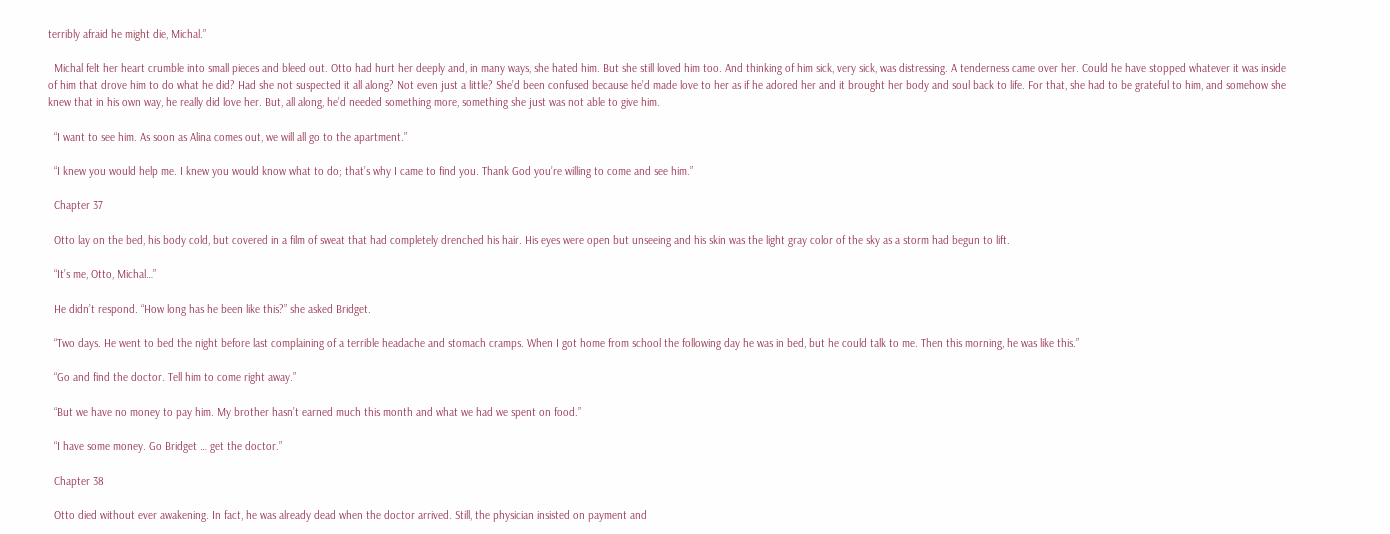terribly afraid he might die, Michal.”

  Michal felt her heart crumble into small pieces and bleed out. Otto had hurt her deeply and, in many ways, she hated him. But she still loved him too. And thinking of him sick, very sick, was distressing. A tenderness came over her. Could he have stopped whatever it was inside of him that drove him to do what he did? Had she not suspected it all along? Not even just a little? She’d been confused because he’d made love to her as if he adored her and it brought her body and soul back to life. For that, she had to be grateful to him, and somehow she knew that in his own way, he really did love her. But, all along, he’d needed something more, something she just was not able to give him.

  “I want to see him. As soon as Alina comes out, we will all go to the apartment.”

  “I knew you would help me. I knew you would know what to do; that’s why I came to find you. Thank God you’re willing to come and see him.”

  Chapter 37

  Otto lay on the bed, his body cold, but covered in a film of sweat that had completely drenched his hair. His eyes were open but unseeing and his skin was the light gray color of the sky as a storm had begun to lift.

  “It’s me, Otto, Michal…”

  He didn’t respond. “How long has he been like this?” she asked Bridget.

  “Two days. He went to bed the night before last complaining of a terrible headache and stomach cramps. When I got home from school the following day he was in bed, but he could talk to me. Then this morning, he was like this.”

  “Go and find the doctor. Tell him to come right away.”

  “But we have no money to pay him. My brother hasn’t earned much this month and what we had we spent on food.”

  “I have some money. Go Bridget … get the doctor.”

  Chapter 38

  Otto died without ever awakening. In fact, he was already dead when the doctor arrived. Still, the physician insisted on payment and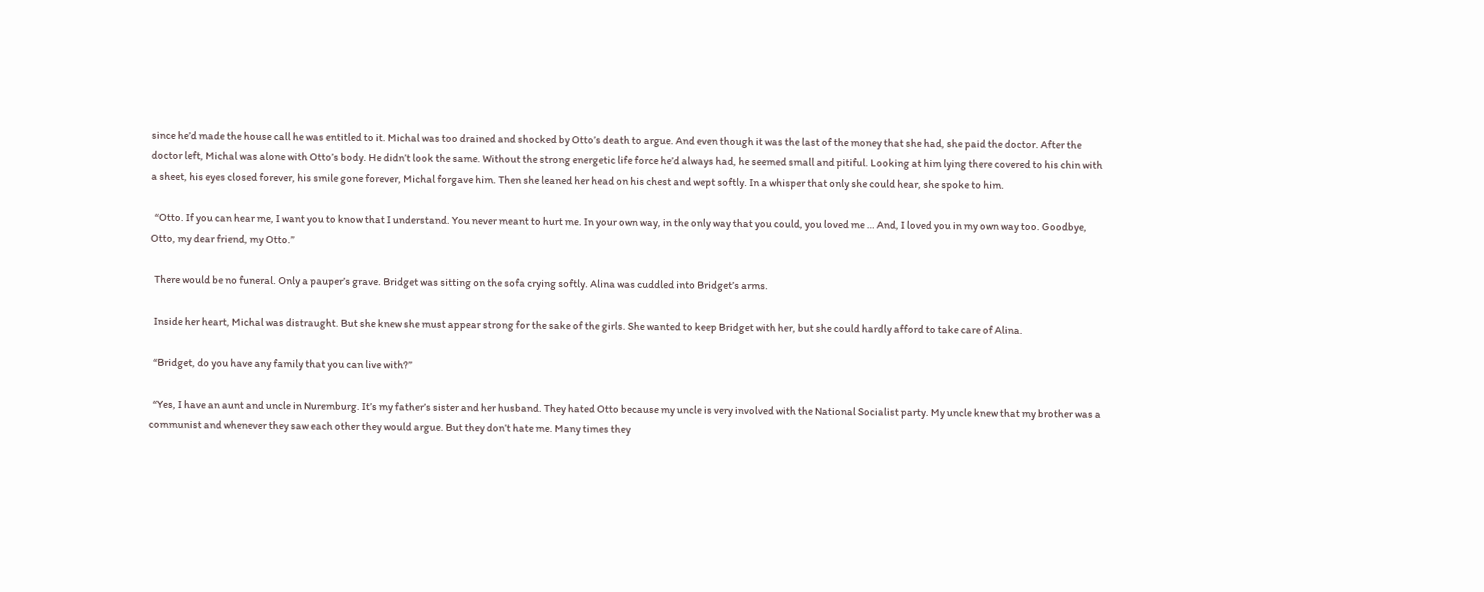since he’d made the house call he was entitled to it. Michal was too drained and shocked by Otto’s death to argue. And even though it was the last of the money that she had, she paid the doctor. After the doctor left, Michal was alone with Otto’s body. He didn’t look the same. Without the strong energetic life force he’d always had, he seemed small and pitiful. Looking at him lying there covered to his chin with a sheet, his eyes closed forever, his smile gone forever, Michal forgave him. Then she leaned her head on his chest and wept softly. In a whisper that only she could hear, she spoke to him.

  “Otto. If you can hear me, I want you to know that I understand. You never meant to hurt me. In your own way, in the only way that you could, you loved me … And, I loved you in my own way too. Goodbye, Otto, my dear friend, my Otto.”

  There would be no funeral. Only a pauper’s grave. Bridget was sitting on the sofa crying softly. Alina was cuddled into Bridget’s arms.

  Inside her heart, Michal was distraught. But she knew she must appear strong for the sake of the girls. She wanted to keep Bridget with her, but she could hardly afford to take care of Alina.

  “Bridget, do you have any family that you can live with?”

  “Yes, I have an aunt and uncle in Nuremburg. It’s my father’s sister and her husband. They hated Otto because my uncle is very involved with the National Socialist party. My uncle knew that my brother was a communist and whenever they saw each other they would argue. But they don’t hate me. Many times they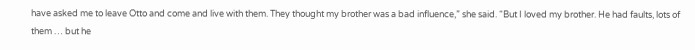have asked me to leave Otto and come and live with them. They thought my brother was a bad influence,” she said. “But I loved my brother. He had faults, lots of them … but he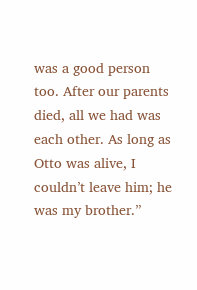was a good person too. After our parents died, all we had was each other. As long as Otto was alive, I couldn’t leave him; he was my brother.”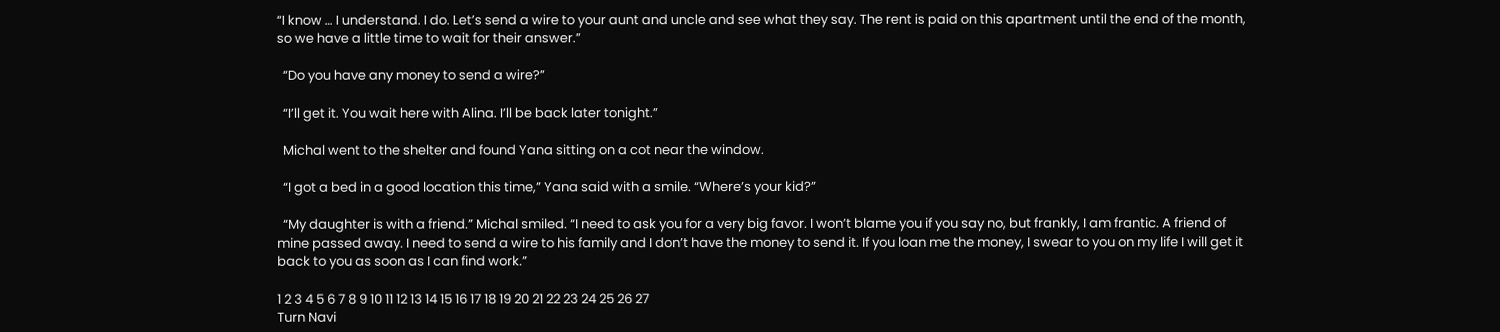“I know … I understand. I do. Let’s send a wire to your aunt and uncle and see what they say. The rent is paid on this apartment until the end of the month, so we have a little time to wait for their answer.”

  “Do you have any money to send a wire?”

  “I’ll get it. You wait here with Alina. I’ll be back later tonight.”

  Michal went to the shelter and found Yana sitting on a cot near the window.

  “I got a bed in a good location this time,” Yana said with a smile. “Where’s your kid?”

  “My daughter is with a friend.” Michal smiled. “I need to ask you for a very big favor. I won’t blame you if you say no, but frankly, I am frantic. A friend of mine passed away. I need to send a wire to his family and I don’t have the money to send it. If you loan me the money, I swear to you on my life I will get it back to you as soon as I can find work.”

1 2 3 4 5 6 7 8 9 10 11 12 13 14 15 16 17 18 19 20 21 22 23 24 25 26 27
Turn Navi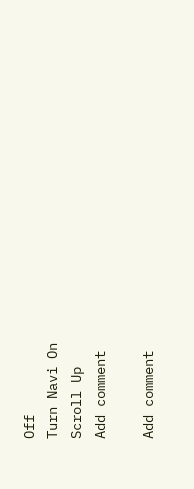Off
Turn Navi On
Scroll Up
Add comment

Add comment